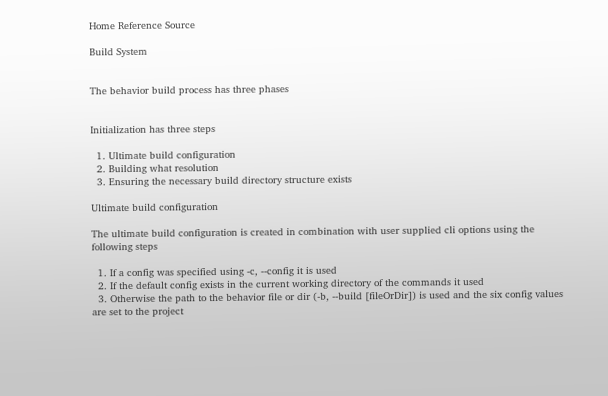Home Reference Source

Build System


The behavior build process has three phases


Initialization has three steps

  1. Ultimate build configuration
  2. Building what resolution
  3. Ensuring the necessary build directory structure exists

Ultimate build configuration

The ultimate build configuration is created in combination with user supplied cli options using the following steps

  1. If a config was specified using -c, --config it is used
  2. If the default config exists in the current working directory of the commands it used
  3. Otherwise the path to the behavior file or dir (-b, --build [fileOrDir]) is used and the six config values are set to the project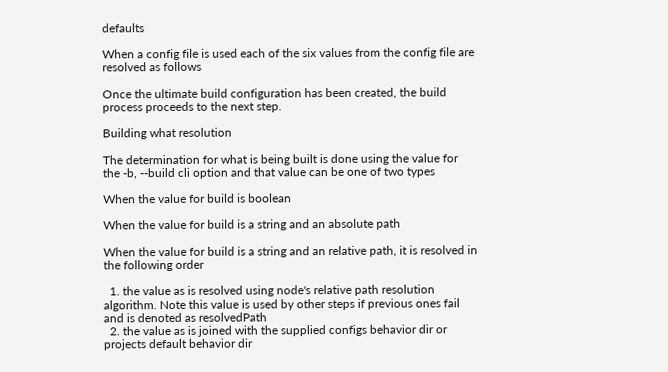defaults

When a config file is used each of the six values from the config file are resolved as follows

Once the ultimate build configuration has been created, the build process proceeds to the next step.

Building what resolution

The determination for what is being built is done using the value for the -b, --build cli option and that value can be one of two types

When the value for build is boolean

When the value for build is a string and an absolute path

When the value for build is a string and an relative path, it is resolved in the following order

  1. the value as is resolved using node's relative path resolution algorithm. Note this value is used by other steps if previous ones fail and is denoted as resolvedPath
  2. the value as is joined with the supplied configs behavior dir or projects default behavior dir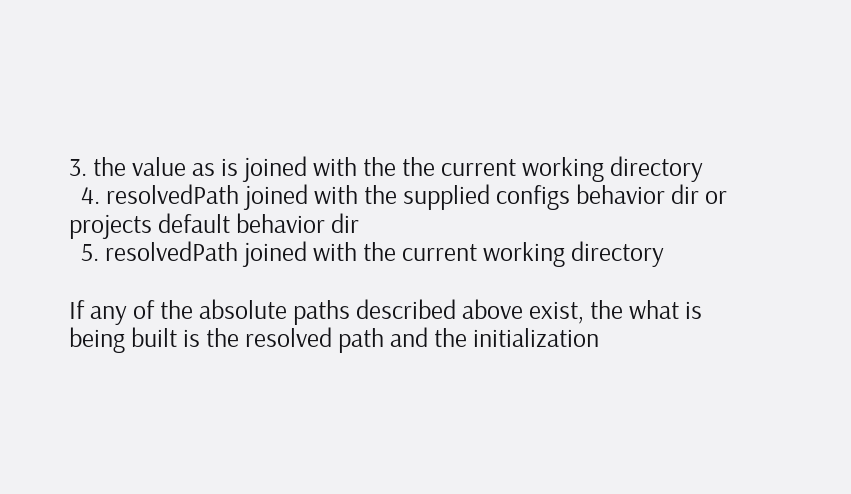3. the value as is joined with the the current working directory
  4. resolvedPath joined with the supplied configs behavior dir or projects default behavior dir
  5. resolvedPath joined with the current working directory

If any of the absolute paths described above exist, the what is being built is the resolved path and the initialization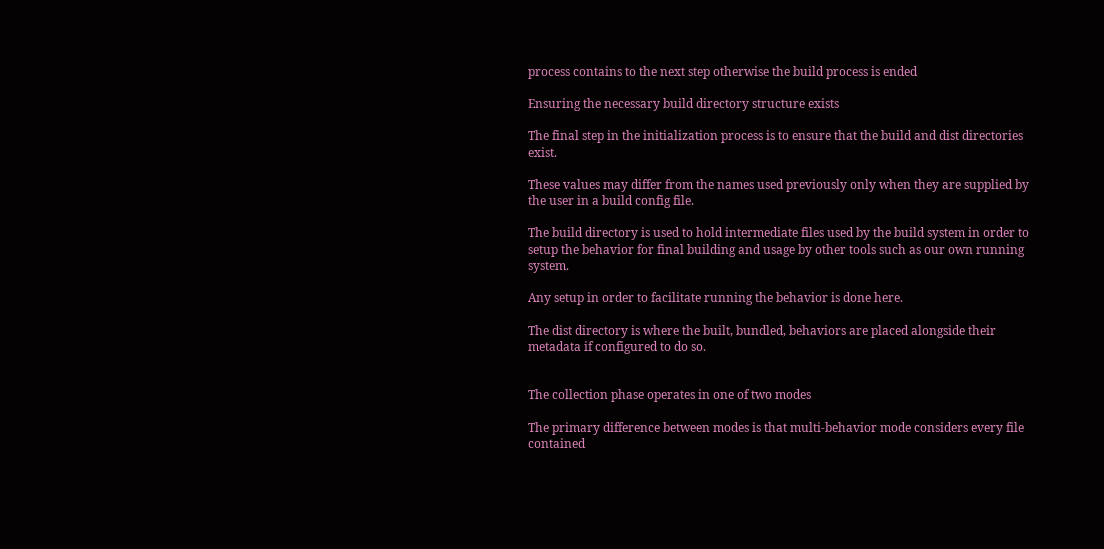process contains to the next step otherwise the build process is ended

Ensuring the necessary build directory structure exists

The final step in the initialization process is to ensure that the build and dist directories exist.

These values may differ from the names used previously only when they are supplied by the user in a build config file.

The build directory is used to hold intermediate files used by the build system in order to setup the behavior for final building and usage by other tools such as our own running system.

Any setup in order to facilitate running the behavior is done here.

The dist directory is where the built, bundled, behaviors are placed alongside their metadata if configured to do so.


The collection phase operates in one of two modes

The primary difference between modes is that multi-behavior mode considers every file contained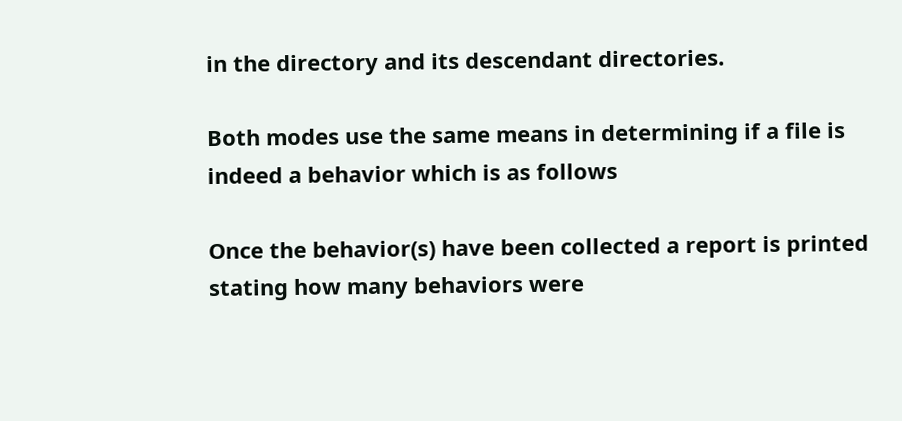in the directory and its descendant directories.

Both modes use the same means in determining if a file is indeed a behavior which is as follows

Once the behavior(s) have been collected a report is printed stating how many behaviors were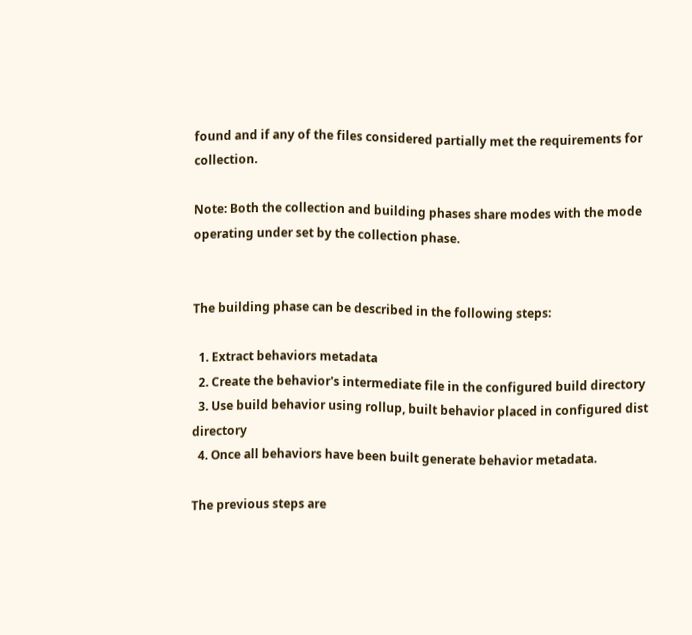found and if any of the files considered partially met the requirements for collection.

Note: Both the collection and building phases share modes with the mode operating under set by the collection phase.


The building phase can be described in the following steps:

  1. Extract behaviors metadata
  2. Create the behavior's intermediate file in the configured build directory
  3. Use build behavior using rollup, built behavior placed in configured dist directory
  4. Once all behaviors have been built generate behavior metadata.

The previous steps are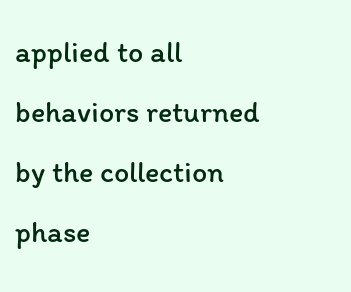applied to all behaviors returned by the collection phase